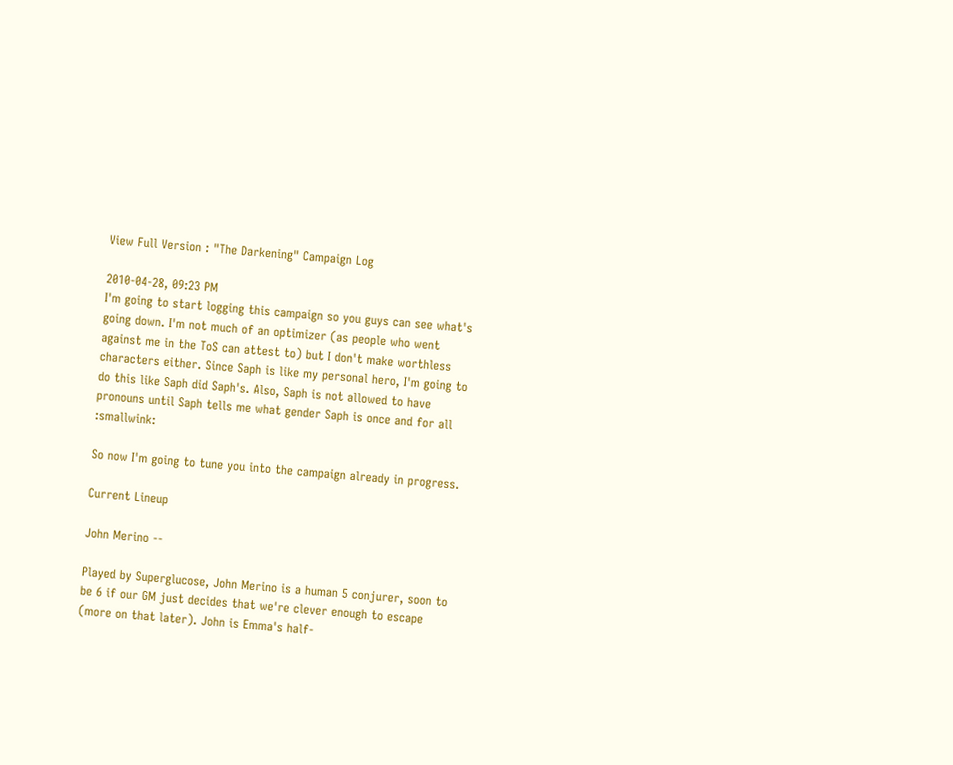View Full Version : "The Darkening" Campaign Log

2010-04-28, 09:23 PM
I'm going to start logging this campaign so you guys can see what's going down. I'm not much of an optimizer (as people who went against me in the ToS can attest to) but I don't make worthless characters either. Since Saph is like my personal hero, I'm going to do this like Saph did Saph's. Also, Saph is not allowed to have pronouns until Saph tells me what gender Saph is once and for all :smallwink:

So now I'm going to tune you into the campaign already in progress.

Current Lineup

John Merino --

Played by Superglucose, John Merino is a human 5 conjurer, soon to be 6 if our GM just decides that we're clever enough to escape (more on that later). John is Emma's half-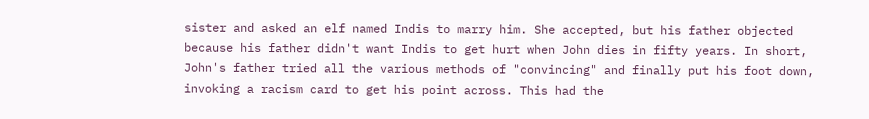sister and asked an elf named Indis to marry him. She accepted, but his father objected because his father didn't want Indis to get hurt when John dies in fifty years. In short, John's father tried all the various methods of "convincing" and finally put his foot down, invoking a racism card to get his point across. This had the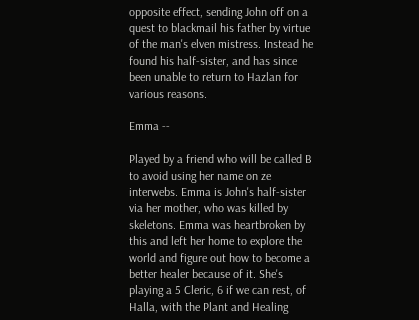opposite effect, sending John off on a quest to blackmail his father by virtue of the man's elven mistress. Instead he found his half-sister, and has since been unable to return to Hazlan for various reasons.

Emma --

Played by a friend who will be called B to avoid using her name on ze interwebs. Emma is John's half-sister via her mother, who was killed by skeletons. Emma was heartbroken by this and left her home to explore the world and figure out how to become a better healer because of it. She's playing a 5 Cleric, 6 if we can rest, of Halla, with the Plant and Healing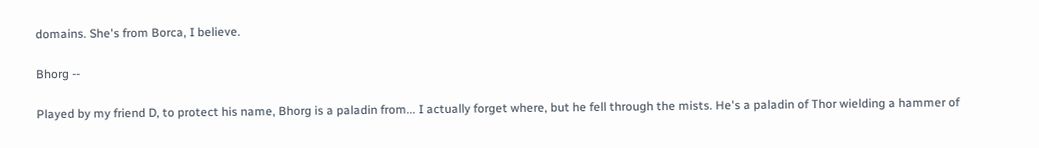domains. She's from Borca, I believe.

Bhorg --

Played by my friend D, to protect his name, Bhorg is a paladin from... I actually forget where, but he fell through the mists. He's a paladin of Thor wielding a hammer of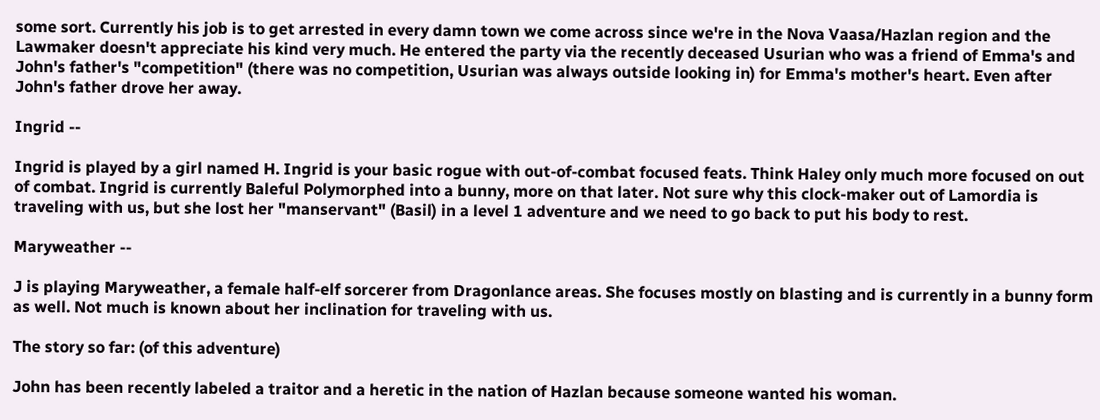some sort. Currently his job is to get arrested in every damn town we come across since we're in the Nova Vaasa/Hazlan region and the Lawmaker doesn't appreciate his kind very much. He entered the party via the recently deceased Usurian who was a friend of Emma's and John's father's "competition" (there was no competition, Usurian was always outside looking in) for Emma's mother's heart. Even after John's father drove her away.

Ingrid --

Ingrid is played by a girl named H. Ingrid is your basic rogue with out-of-combat focused feats. Think Haley only much more focused on out of combat. Ingrid is currently Baleful Polymorphed into a bunny, more on that later. Not sure why this clock-maker out of Lamordia is traveling with us, but she lost her "manservant" (Basil) in a level 1 adventure and we need to go back to put his body to rest.

Maryweather --

J is playing Maryweather, a female half-elf sorcerer from Dragonlance areas. She focuses mostly on blasting and is currently in a bunny form as well. Not much is known about her inclination for traveling with us.

The story so far: (of this adventure)

John has been recently labeled a traitor and a heretic in the nation of Hazlan because someone wanted his woman.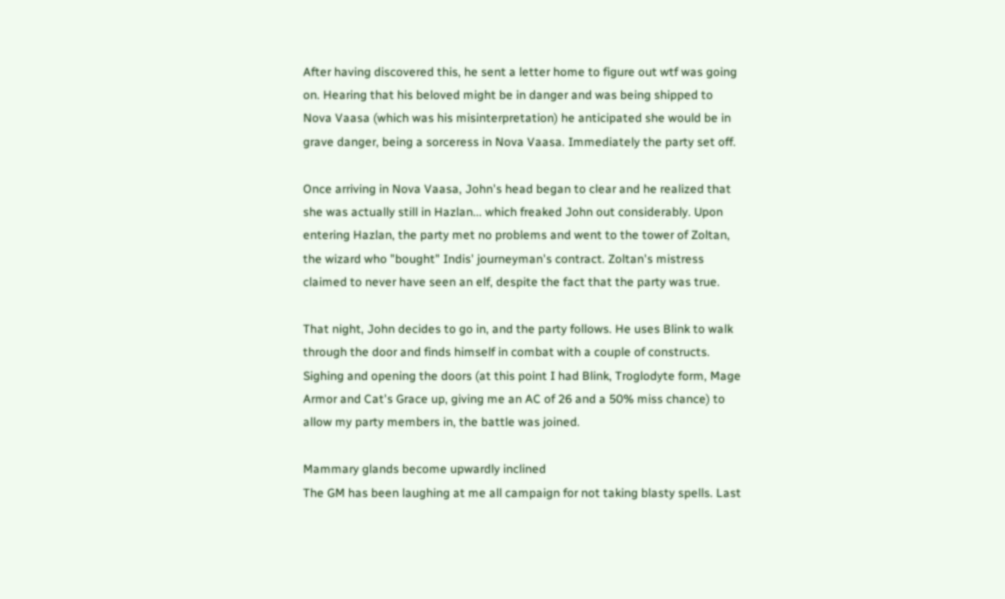After having discovered this, he sent a letter home to figure out wtf was going on. Hearing that his beloved might be in danger and was being shipped to Nova Vaasa (which was his misinterpretation) he anticipated she would be in grave danger, being a sorceress in Nova Vaasa. Immediately the party set off.

Once arriving in Nova Vaasa, John's head began to clear and he realized that she was actually still in Hazlan... which freaked John out considerably. Upon entering Hazlan, the party met no problems and went to the tower of Zoltan, the wizard who "bought" Indis' journeyman's contract. Zoltan's mistress claimed to never have seen an elf, despite the fact that the party was true.

That night, John decides to go in, and the party follows. He uses Blink to walk through the door and finds himself in combat with a couple of constructs. Sighing and opening the doors (at this point I had Blink, Troglodyte form, Mage Armor and Cat's Grace up, giving me an AC of 26 and a 50% miss chance) to allow my party members in, the battle was joined.

Mammary glands become upwardly inclined
The GM has been laughing at me all campaign for not taking blasty spells. Last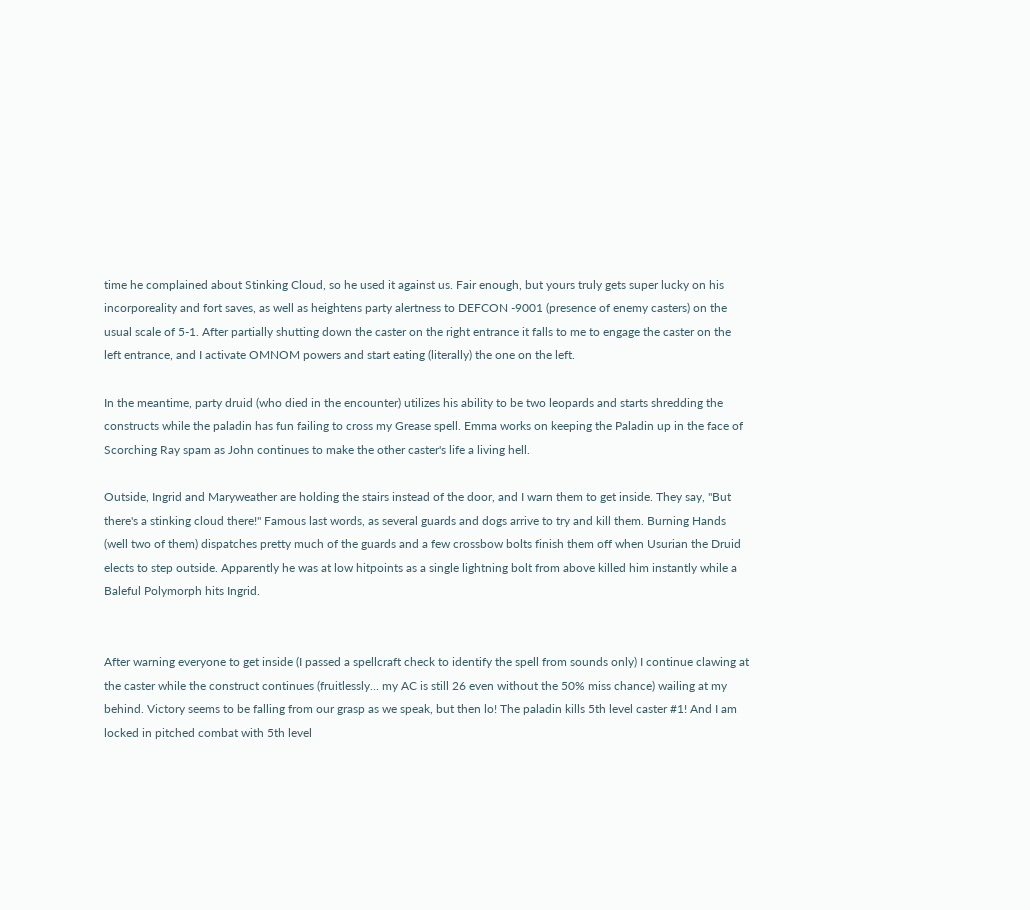time he complained about Stinking Cloud, so he used it against us. Fair enough, but yours truly gets super lucky on his incorporeality and fort saves, as well as heightens party alertness to DEFCON -9001 (presence of enemy casters) on the usual scale of 5-1. After partially shutting down the caster on the right entrance it falls to me to engage the caster on the left entrance, and I activate OMNOM powers and start eating (literally) the one on the left.

In the meantime, party druid (who died in the encounter) utilizes his ability to be two leopards and starts shredding the constructs while the paladin has fun failing to cross my Grease spell. Emma works on keeping the Paladin up in the face of Scorching Ray spam as John continues to make the other caster's life a living hell.

Outside, Ingrid and Maryweather are holding the stairs instead of the door, and I warn them to get inside. They say, "But there's a stinking cloud there!" Famous last words, as several guards and dogs arrive to try and kill them. Burning Hands (well two of them) dispatches pretty much of the guards and a few crossbow bolts finish them off when Usurian the Druid elects to step outside. Apparently he was at low hitpoints as a single lightning bolt from above killed him instantly while a Baleful Polymorph hits Ingrid.


After warning everyone to get inside (I passed a spellcraft check to identify the spell from sounds only) I continue clawing at the caster while the construct continues (fruitlessly... my AC is still 26 even without the 50% miss chance) wailing at my behind. Victory seems to be falling from our grasp as we speak, but then lo! The paladin kills 5th level caster #1! And I am locked in pitched combat with 5th level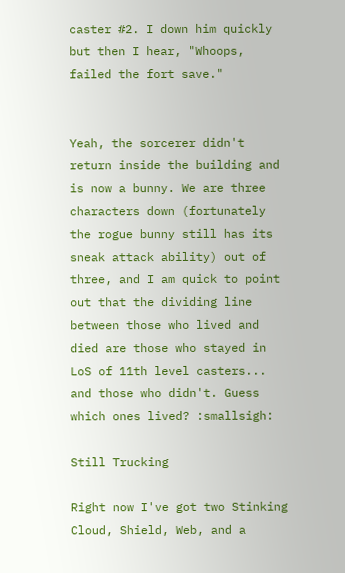caster #2. I down him quickly but then I hear, "Whoops, failed the fort save."


Yeah, the sorcerer didn't return inside the building and is now a bunny. We are three characters down (fortunately the rogue bunny still has its sneak attack ability) out of three, and I am quick to point out that the dividing line between those who lived and died are those who stayed in LoS of 11th level casters... and those who didn't. Guess which ones lived? :smallsigh:

Still Trucking

Right now I've got two Stinking Cloud, Shield, Web, and a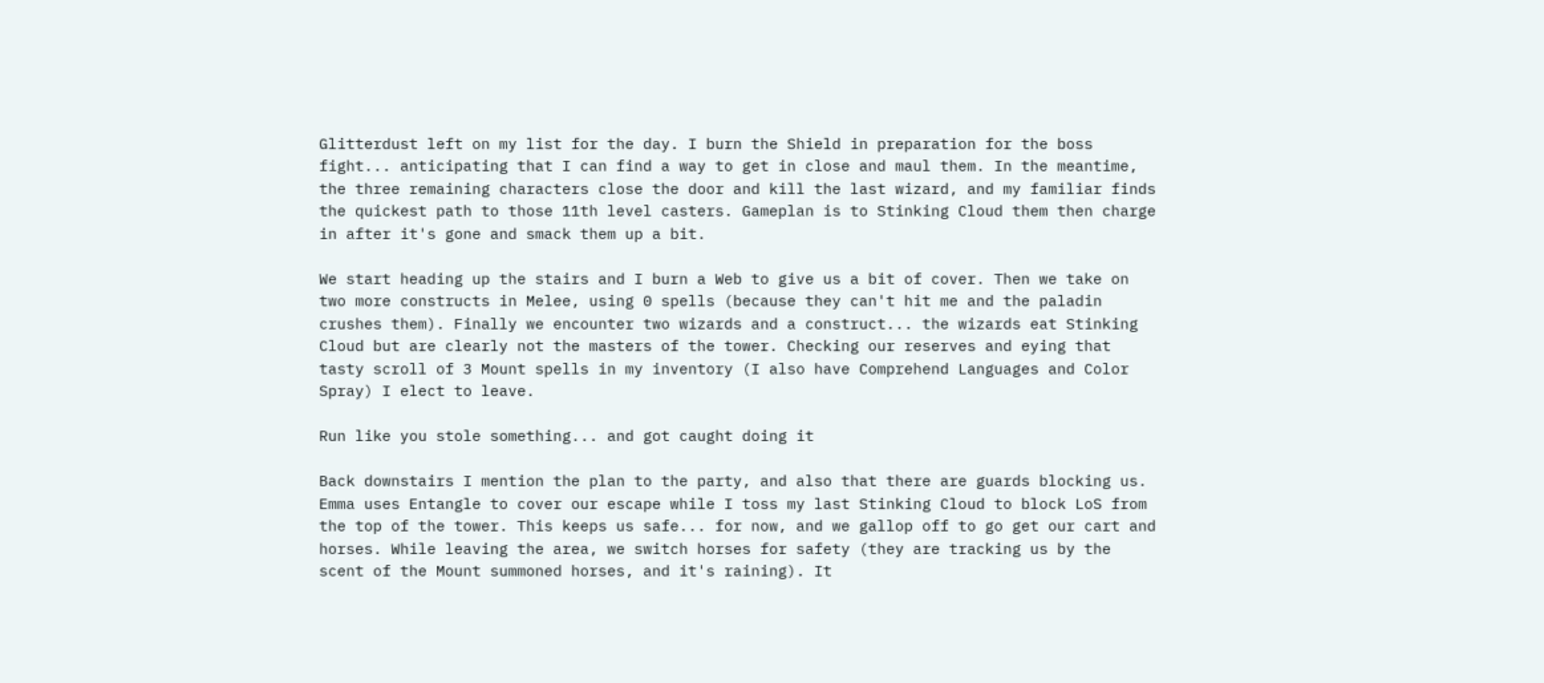Glitterdust left on my list for the day. I burn the Shield in preparation for the boss fight... anticipating that I can find a way to get in close and maul them. In the meantime, the three remaining characters close the door and kill the last wizard, and my familiar finds the quickest path to those 11th level casters. Gameplan is to Stinking Cloud them then charge in after it's gone and smack them up a bit.

We start heading up the stairs and I burn a Web to give us a bit of cover. Then we take on two more constructs in Melee, using 0 spells (because they can't hit me and the paladin crushes them). Finally we encounter two wizards and a construct... the wizards eat Stinking Cloud but are clearly not the masters of the tower. Checking our reserves and eying that tasty scroll of 3 Mount spells in my inventory (I also have Comprehend Languages and Color Spray) I elect to leave.

Run like you stole something... and got caught doing it

Back downstairs I mention the plan to the party, and also that there are guards blocking us. Emma uses Entangle to cover our escape while I toss my last Stinking Cloud to block LoS from the top of the tower. This keeps us safe... for now, and we gallop off to go get our cart and horses. While leaving the area, we switch horses for safety (they are tracking us by the scent of the Mount summoned horses, and it's raining). It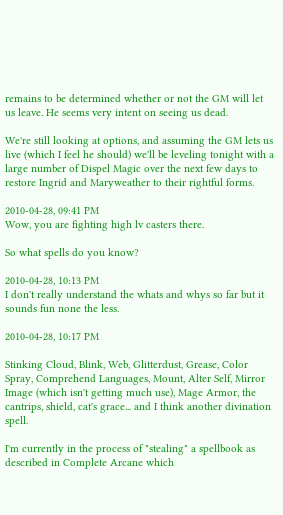remains to be determined whether or not the GM will let us leave. He seems very intent on seeing us dead.

We're still looking at options, and assuming the GM lets us live (which I feel he should) we'll be leveling tonight with a large number of Dispel Magic over the next few days to restore Ingrid and Maryweather to their rightful forms.

2010-04-28, 09:41 PM
Wow, you are fighting high lv casters there.

So what spells do you know?

2010-04-28, 10:13 PM
I don't really understand the whats and whys so far but it sounds fun none the less.

2010-04-28, 10:17 PM

Stinking Cloud, Blink, Web, Glitterdust, Grease, Color Spray, Comprehend Languages, Mount, Alter Self, Mirror Image (which isn't getting much use), Mage Armor, the cantrips, shield, cat's grace... and I think another divination spell.

I'm currently in the process of "stealing" a spellbook as described in Complete Arcane which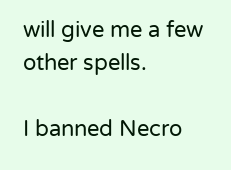will give me a few other spells.

I banned Necro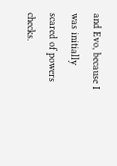and Evo, because I was initially scared of powers checks.